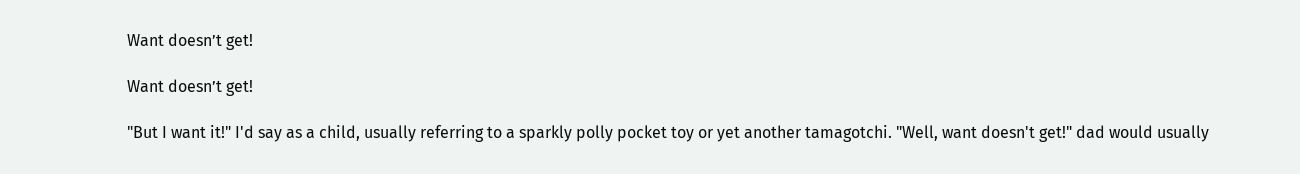Want doesn’t get!

Want doesn’t get!

"But I want it!" I'd say as a child, usually referring to a sparkly polly pocket toy or yet another tamagotchi. "Well, want doesn't get!" dad would usually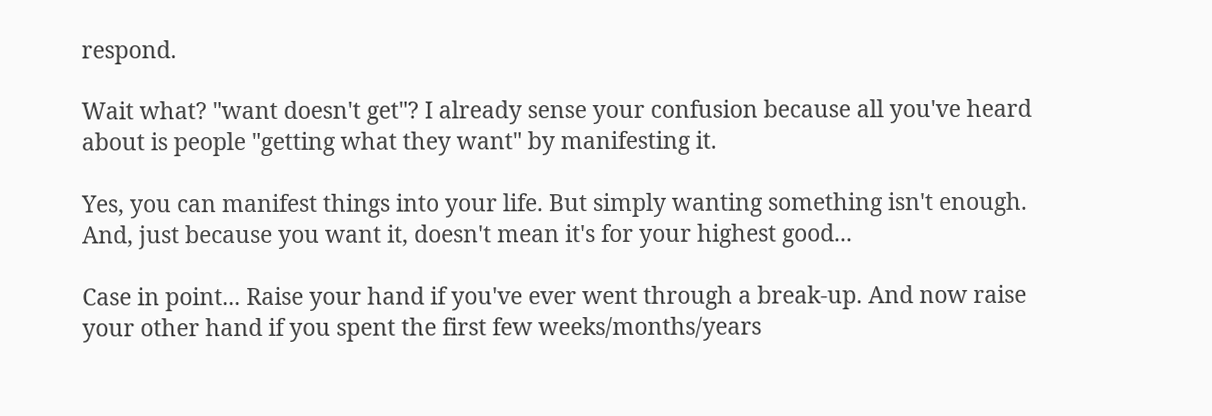respond.

Wait what? "want doesn't get"? I already sense your confusion because all you've heard about is people "getting what they want" by manifesting it.

Yes, you can manifest things into your life. But simply wanting something isn't enough. And, just because you want it, doesn't mean it's for your highest good...

Case in point... Raise your hand if you've ever went through a break-up. And now raise your other hand if you spent the first few weeks/months/years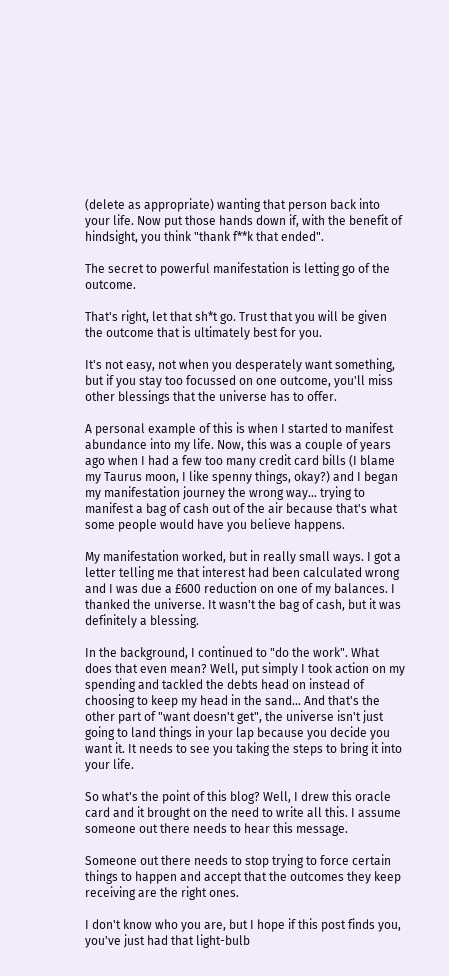(delete as appropriate) wanting that person back into your life. Now put those hands down if, with the benefit of hindsight, you think "thank f**k that ended".

The secret to powerful manifestation is letting go of the outcome.

That's right, let that sh*t go. Trust that you will be given the outcome that is ultimately best for you.

It's not easy, not when you desperately want something, but if you stay too focussed on one outcome, you'll miss other blessings that the universe has to offer.

A personal example of this is when I started to manifest abundance into my life. Now, this was a couple of years ago when I had a few too many credit card bills (I blame my Taurus moon, I like spenny things, okay?) and I began my manifestation journey the wrong way... trying to manifest a bag of cash out of the air because that's what some people would have you believe happens.

My manifestation worked, but in really small ways. I got a letter telling me that interest had been calculated wrong and I was due a £600 reduction on one of my balances. I thanked the universe. It wasn't the bag of cash, but it was definitely a blessing.

In the background, I continued to "do the work". What does that even mean? Well, put simply I took action on my spending and tackled the debts head on instead of choosing to keep my head in the sand... And that's the other part of "want doesn't get", the universe isn't just going to land things in your lap because you decide you want it. It needs to see you taking the steps to bring it into your life.

So what's the point of this blog? Well, I drew this oracle card and it brought on the need to write all this. I assume someone out there needs to hear this message.

Someone out there needs to stop trying to force certain things to happen and accept that the outcomes they keep receiving are the right ones.

I don't know who you are, but I hope if this post finds you, you've just had that light-bulb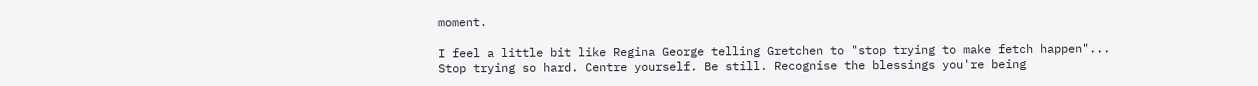moment.

I feel a little bit like Regina George telling Gretchen to "stop trying to make fetch happen"... Stop trying so hard. Centre yourself. Be still. Recognise the blessings you're being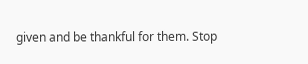given and be thankful for them. Stop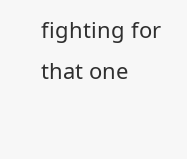fighting for that one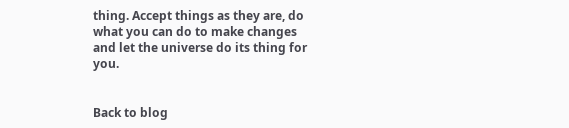thing. Accept things as they are, do what you can do to make changes and let the universe do its thing for you.


Back to blog